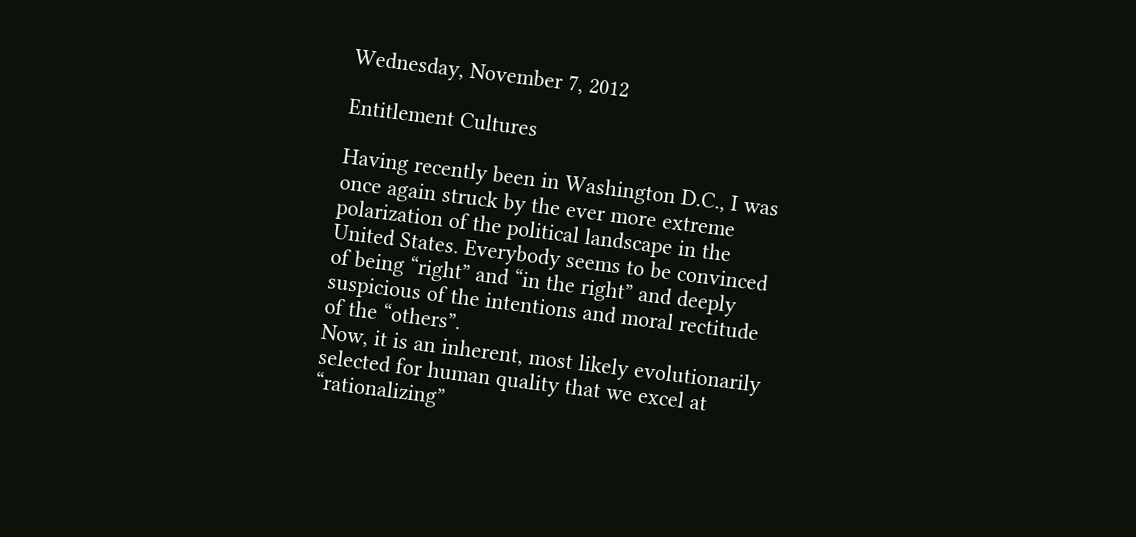Wednesday, November 7, 2012

Entitlement Cultures

Having recently been in Washington D.C., I was once again struck by the ever more extreme polarization of the political landscape in the United States. Everybody seems to be convinced of being “right” and “in the right” and deeply suspicious of the intentions and moral rectitude of the “others”.
Now, it is an inherent, most likely evolutionarily selected for human quality that we excel at “rationalizing”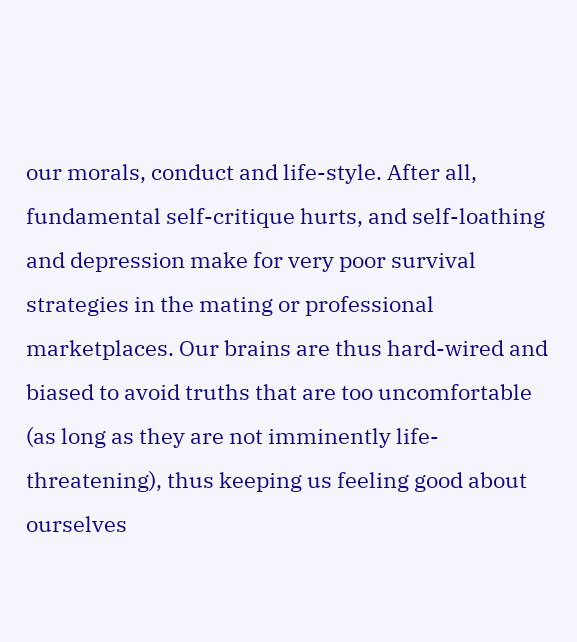our morals, conduct and life-style. After all, fundamental self-critique hurts, and self-loathing and depression make for very poor survival strategies in the mating or professional marketplaces. Our brains are thus hard-wired and biased to avoid truths that are too uncomfortable (as long as they are not imminently life-threatening), thus keeping us feeling good about ourselves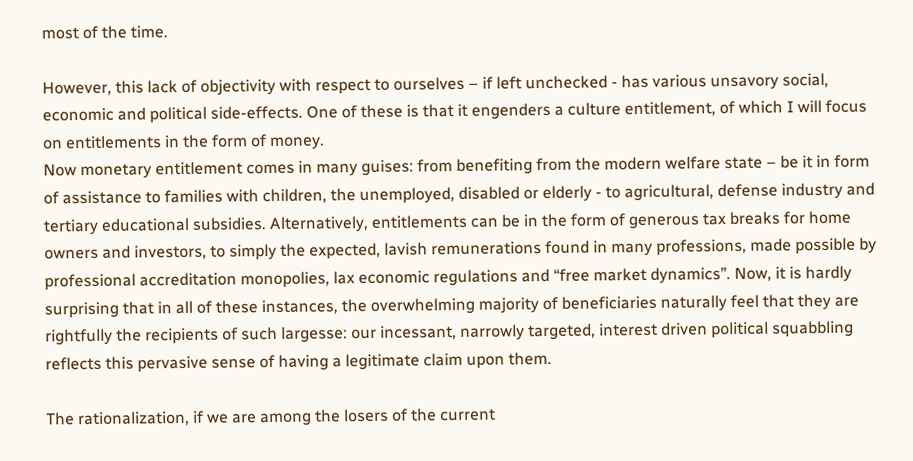most of the time.

However, this lack of objectivity with respect to ourselves – if left unchecked - has various unsavory social, economic and political side-effects. One of these is that it engenders a culture entitlement, of which I will focus on entitlements in the form of money.
Now monetary entitlement comes in many guises: from benefiting from the modern welfare state – be it in form of assistance to families with children, the unemployed, disabled or elderly - to agricultural, defense industry and tertiary educational subsidies. Alternatively, entitlements can be in the form of generous tax breaks for home owners and investors, to simply the expected, lavish remunerations found in many professions, made possible by professional accreditation monopolies, lax economic regulations and “free market dynamics”. Now, it is hardly surprising that in all of these instances, the overwhelming majority of beneficiaries naturally feel that they are rightfully the recipients of such largesse: our incessant, narrowly targeted, interest driven political squabbling reflects this pervasive sense of having a legitimate claim upon them.

The rationalization, if we are among the losers of the current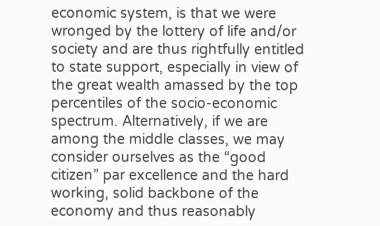economic system, is that we were wronged by the lottery of life and/or society and are thus rightfully entitled to state support, especially in view of the great wealth amassed by the top percentiles of the socio-economic spectrum. Alternatively, if we are among the middle classes, we may consider ourselves as the “good citizen” par excellence and the hard working, solid backbone of the economy and thus reasonably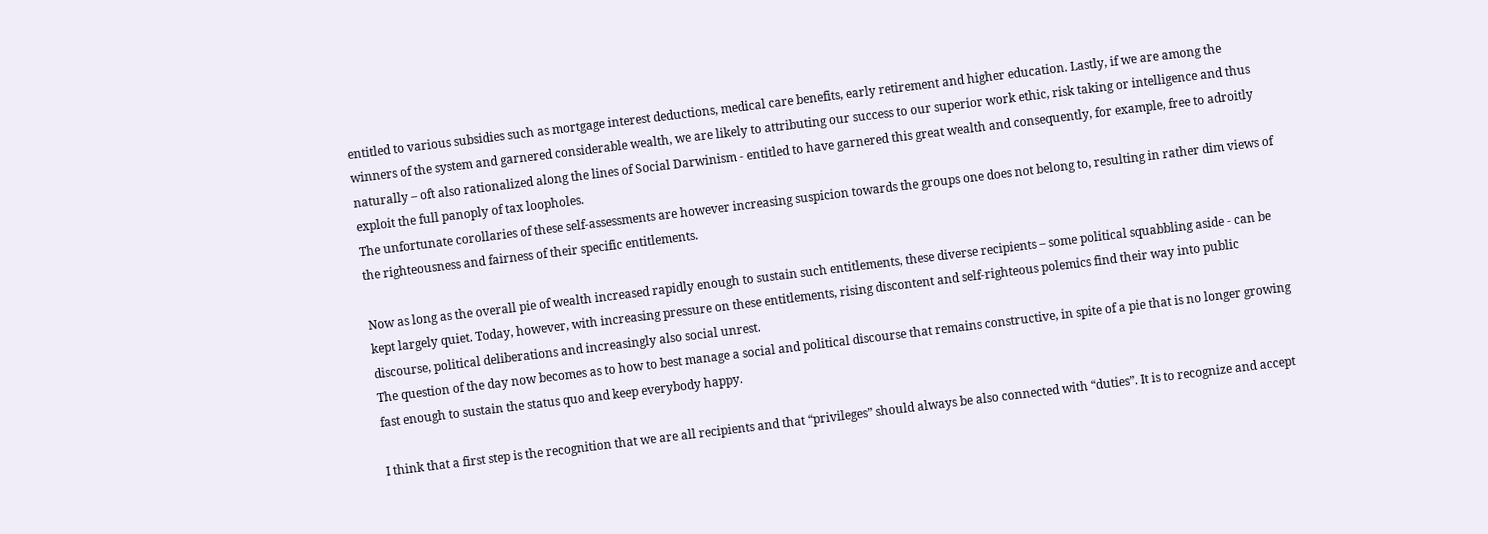entitled to various subsidies such as mortgage interest deductions, medical care benefits, early retirement and higher education. Lastly, if we are among the winners of the system and garnered considerable wealth, we are likely to attributing our success to our superior work ethic, risk taking or intelligence and thus naturally – oft also rationalized along the lines of Social Darwinism - entitled to have garnered this great wealth and consequently, for example, free to adroitly exploit the full panoply of tax loopholes.
The unfortunate corollaries of these self-assessments are however increasing suspicion towards the groups one does not belong to, resulting in rather dim views of the righteousness and fairness of their specific entitlements.

Now as long as the overall pie of wealth increased rapidly enough to sustain such entitlements, these diverse recipients – some political squabbling aside - can be kept largely quiet. Today, however, with increasing pressure on these entitlements, rising discontent and self-righteous polemics find their way into public discourse, political deliberations and increasingly also social unrest.
The question of the day now becomes as to how to best manage a social and political discourse that remains constructive, in spite of a pie that is no longer growing fast enough to sustain the status quo and keep everybody happy.

I think that a first step is the recognition that we are all recipients and that “privileges” should always be also connected with “duties”. It is to recognize and accept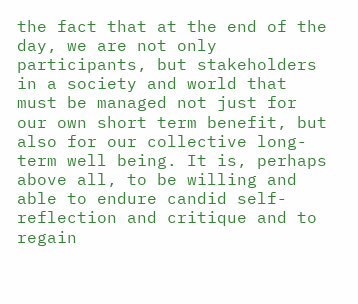the fact that at the end of the day, we are not only participants, but stakeholders in a society and world that must be managed not just for our own short term benefit, but also for our collective long-term well being. It is, perhaps above all, to be willing and able to endure candid self-reflection and critique and to regain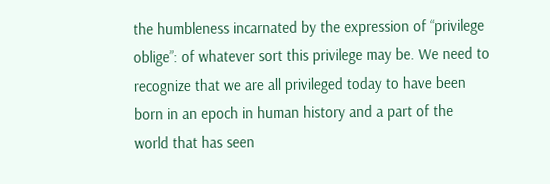the humbleness incarnated by the expression of “privilege oblige”: of whatever sort this privilege may be. We need to recognize that we are all privileged today to have been born in an epoch in human history and a part of the world that has seen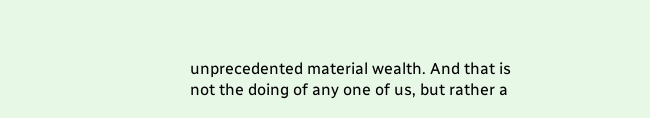unprecedented material wealth. And that is not the doing of any one of us, but rather a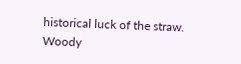historical luck of the straw.
Woody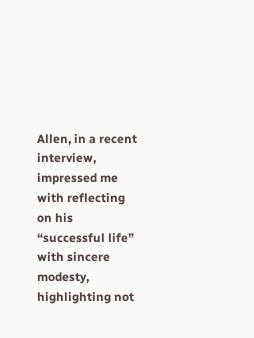Allen, in a recent interview, impressed me with reflecting on his “successful life” with sincere modesty, highlighting not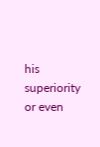his superiority or even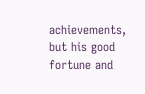achievements, but his good fortune and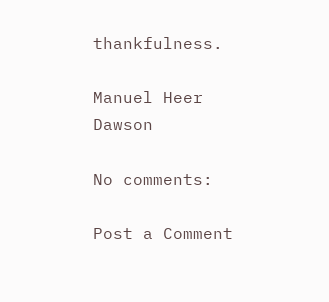thankfulness.

Manuel Heer Dawson

No comments:

Post a Comment